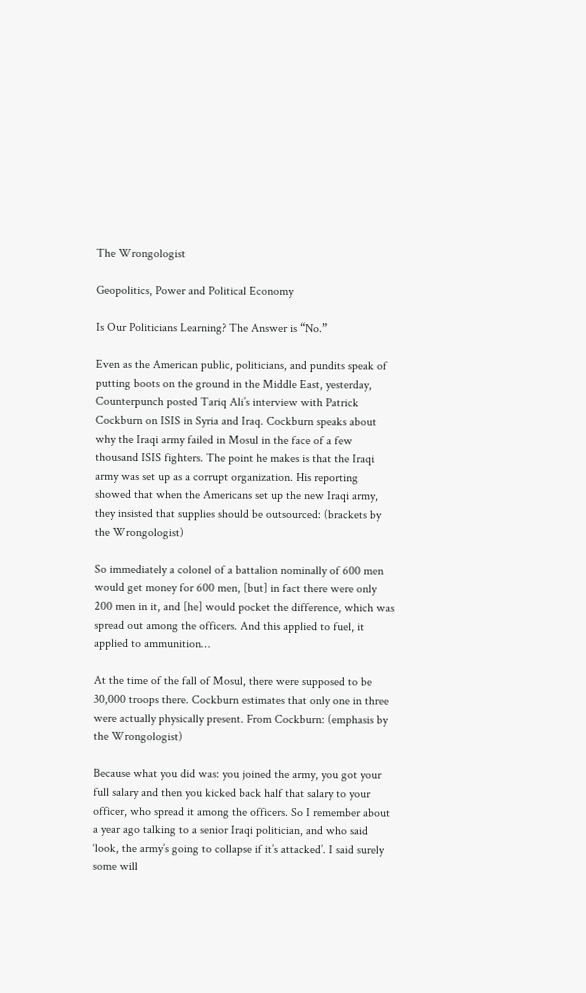The Wrongologist

Geopolitics, Power and Political Economy

Is Our Politicians Learning? The Answer is “No.”

Even as the American public, politicians, and pundits speak of putting boots on the ground in the Middle East, yesterday, Counterpunch posted Tariq Ali’s interview with Patrick Cockburn on ISIS in Syria and Iraq. Cockburn speaks about why the Iraqi army failed in Mosul in the face of a few thousand ISIS fighters. The point he makes is that the Iraqi army was set up as a corrupt organization. His reporting showed that when the Americans set up the new Iraqi army, they insisted that supplies should be outsourced: (brackets by the Wrongologist)

So immediately a colonel of a battalion nominally of 600 men would get money for 600 men, [but] in fact there were only 200 men in it, and [he] would pocket the difference, which was spread out among the officers. And this applied to fuel, it applied to ammunition…

At the time of the fall of Mosul, there were supposed to be 30,000 troops there. Cockburn estimates that only one in three were actually physically present. From Cockburn: (emphasis by the Wrongologist)

Because what you did was: you joined the army, you got your full salary and then you kicked back half that salary to your officer, who spread it among the officers. So I remember about a year ago talking to a senior Iraqi politician, and who said ‘look, the army’s going to collapse if it’s attacked’. I said surely some will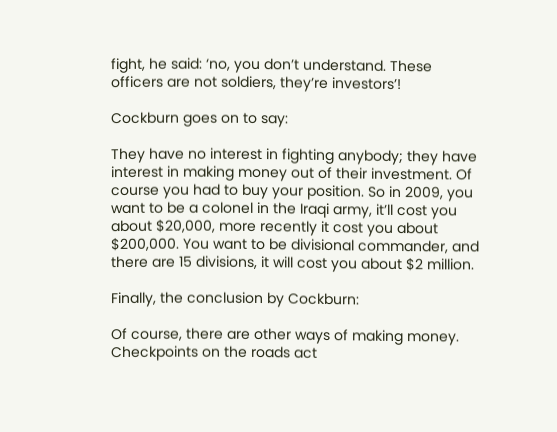fight, he said: ‘no, you don’t understand. These officers are not soldiers, they’re investors’!

Cockburn goes on to say:

They have no interest in fighting anybody; they have interest in making money out of their investment. Of course you had to buy your position. So in 2009, you want to be a colonel in the Iraqi army, it’ll cost you about $20,000, more recently it cost you about $200,000. You want to be divisional commander, and there are 15 divisions, it will cost you about $2 million.

Finally, the conclusion by Cockburn:

Of course, there are other ways of making money. Checkpoints on the roads act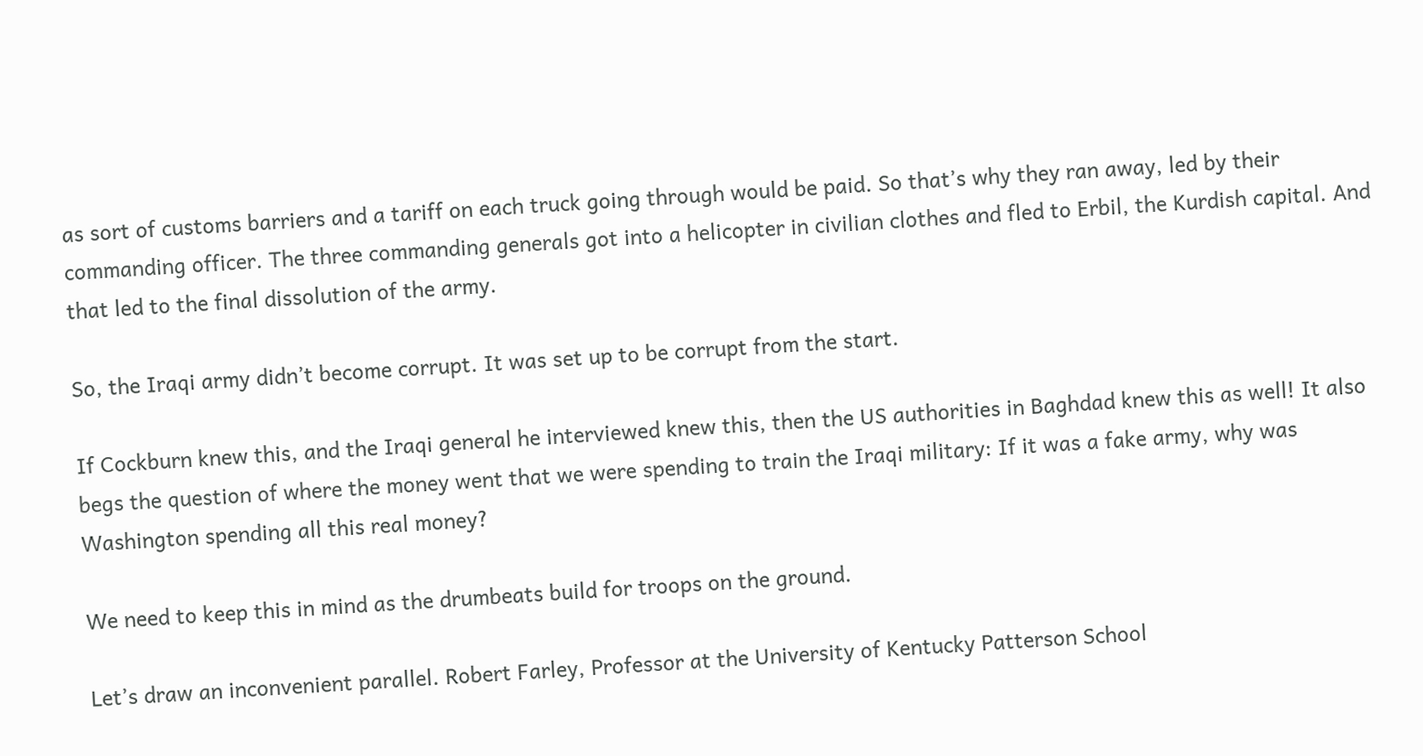as sort of customs barriers and a tariff on each truck going through would be paid. So that’s why they ran away, led by their commanding officer. The three commanding generals got into a helicopter in civilian clothes and fled to Erbil, the Kurdish capital. And that led to the final dissolution of the army.

So, the Iraqi army didn’t become corrupt. It was set up to be corrupt from the start.

If Cockburn knew this, and the Iraqi general he interviewed knew this, then the US authorities in Baghdad knew this as well! It also begs the question of where the money went that we were spending to train the Iraqi military: If it was a fake army, why was Washington spending all this real money?

We need to keep this in mind as the drumbeats build for troops on the ground.

Let’s draw an inconvenient parallel. Robert Farley, Professor at the University of Kentucky Patterson School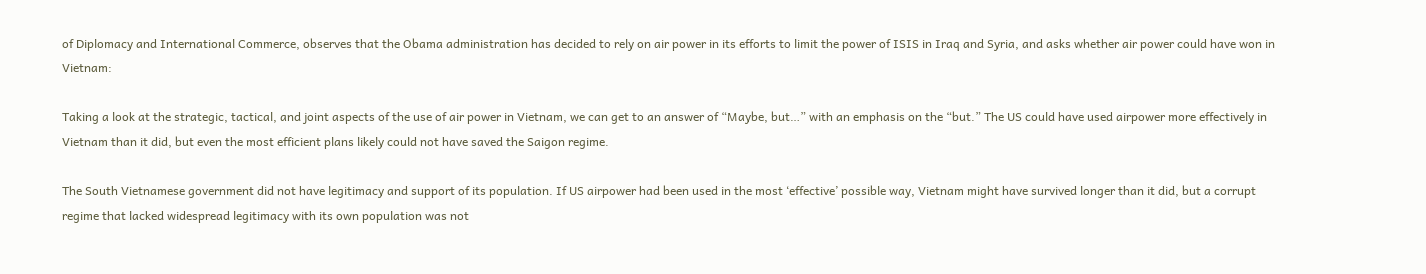of Diplomacy and International Commerce, observes that the Obama administration has decided to rely on air power in its efforts to limit the power of ISIS in Iraq and Syria, and asks whether air power could have won in Vietnam:

Taking a look at the strategic, tactical, and joint aspects of the use of air power in Vietnam, we can get to an answer of “Maybe, but…” with an emphasis on the “but.” The US could have used airpower more effectively in Vietnam than it did, but even the most efficient plans likely could not have saved the Saigon regime.

The South Vietnamese government did not have legitimacy and support of its population. If US airpower had been used in the most ‘effective’ possible way, Vietnam might have survived longer than it did, but a corrupt regime that lacked widespread legitimacy with its own population was not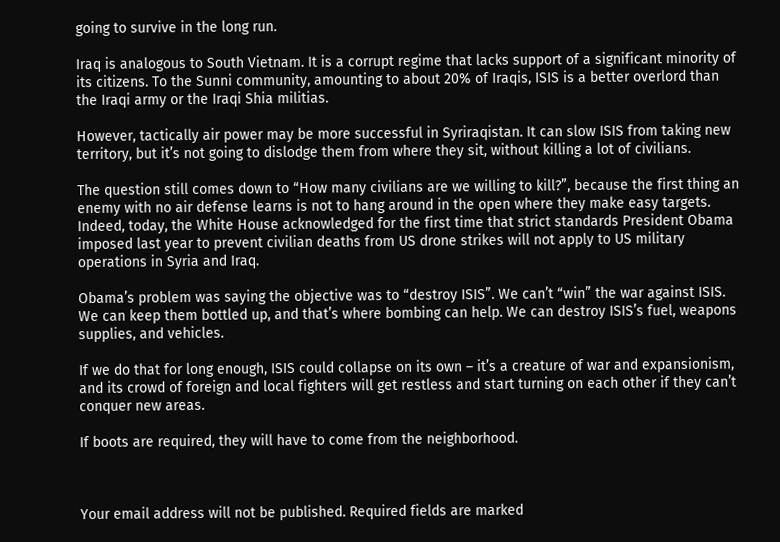going to survive in the long run.

Iraq is analogous to South Vietnam. It is a corrupt regime that lacks support of a significant minority of its citizens. To the Sunni community, amounting to about 20% of Iraqis, ISIS is a better overlord than the Iraqi army or the Iraqi Shia militias.

However, tactically air power may be more successful in Syriraqistan. It can slow ISIS from taking new territory, but it’s not going to dislodge them from where they sit, without killing a lot of civilians.

The question still comes down to “How many civilians are we willing to kill?”, because the first thing an enemy with no air defense learns is not to hang around in the open where they make easy targets. Indeed, today, the White House acknowledged for the first time that strict standards President Obama imposed last year to prevent civilian deaths from US drone strikes will not apply to US military operations in Syria and Iraq.

Obama’s problem was saying the objective was to “destroy ISIS”. We can’t “win” the war against ISIS. We can keep them bottled up, and that’s where bombing can help. We can destroy ISIS’s fuel, weapons supplies, and vehicles.

If we do that for long enough, ISIS could collapse on its own – it’s a creature of war and expansionism, and its crowd of foreign and local fighters will get restless and start turning on each other if they can’t conquer new areas.

If boots are required, they will have to come from the neighborhood.



Your email address will not be published. Required fields are marked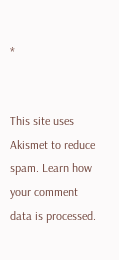*


This site uses Akismet to reduce spam. Learn how your comment data is processed.